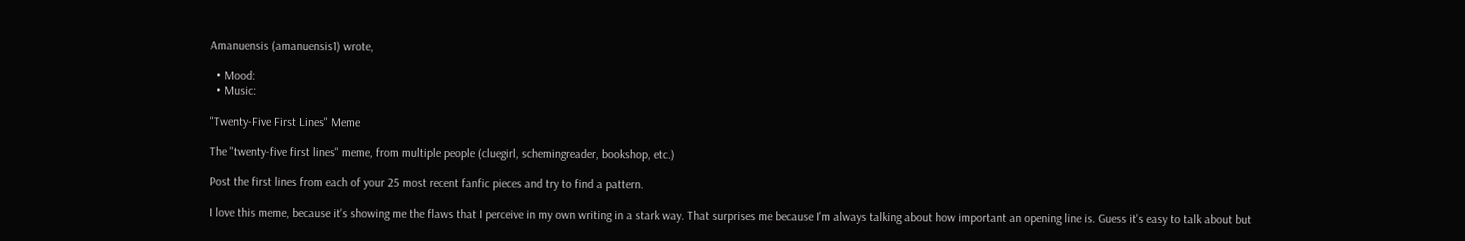Amanuensis (amanuensis1) wrote,

  • Mood:
  • Music:

"Twenty-Five First Lines" Meme

The "twenty-five first lines" meme, from multiple people (cluegirl, schemingreader, bookshop, etc.)

Post the first lines from each of your 25 most recent fanfic pieces and try to find a pattern.

I love this meme, because it's showing me the flaws that I perceive in my own writing in a stark way. That surprises me because I'm always talking about how important an opening line is. Guess it's easy to talk about but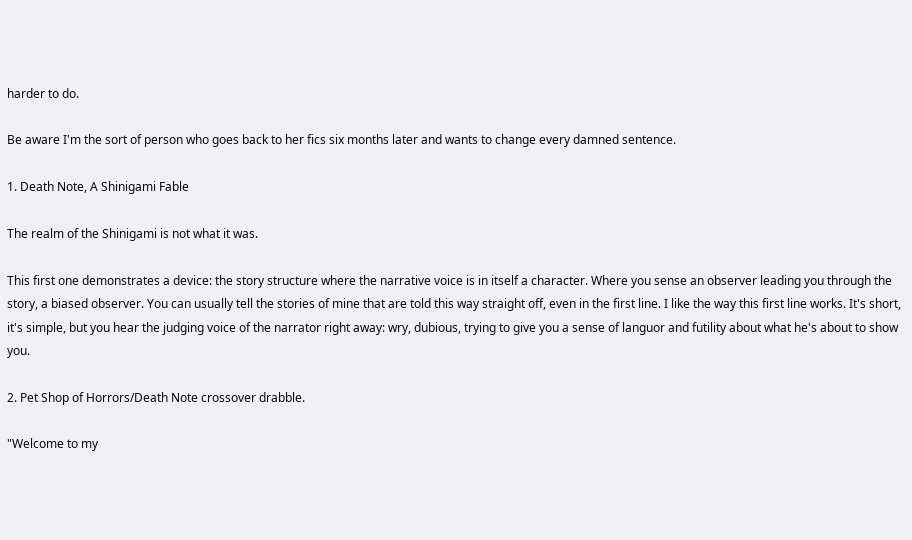harder to do.

Be aware I'm the sort of person who goes back to her fics six months later and wants to change every damned sentence.

1. Death Note, A Shinigami Fable

The realm of the Shinigami is not what it was.

This first one demonstrates a device: the story structure where the narrative voice is in itself a character. Where you sense an observer leading you through the story, a biased observer. You can usually tell the stories of mine that are told this way straight off, even in the first line. I like the way this first line works. It's short, it's simple, but you hear the judging voice of the narrator right away: wry, dubious, trying to give you a sense of languor and futility about what he's about to show you.

2. Pet Shop of Horrors/Death Note crossover drabble.

"Welcome to my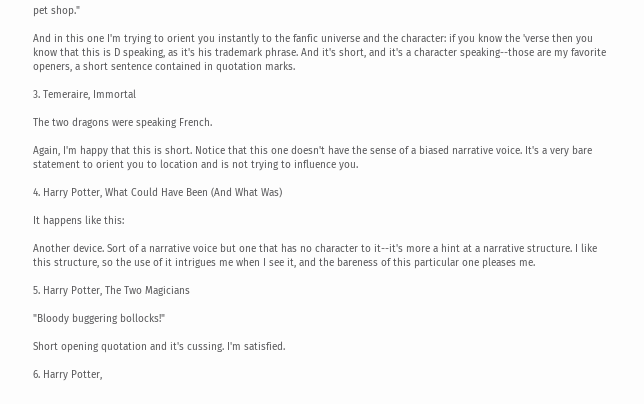pet shop."

And in this one I'm trying to orient you instantly to the fanfic universe and the character: if you know the 'verse then you know that this is D speaking, as it's his trademark phrase. And it's short, and it's a character speaking--those are my favorite openers, a short sentence contained in quotation marks.

3. Temeraire, Immortal

The two dragons were speaking French.

Again, I'm happy that this is short. Notice that this one doesn't have the sense of a biased narrative voice. It's a very bare statement to orient you to location and is not trying to influence you.

4. Harry Potter, What Could Have Been (And What Was)

It happens like this:

Another device. Sort of a narrative voice but one that has no character to it--it's more a hint at a narrative structure. I like this structure, so the use of it intrigues me when I see it, and the bareness of this particular one pleases me.

5. Harry Potter, The Two Magicians

"Bloody buggering bollocks!"

Short opening quotation and it's cussing. I'm satisfied.

6. Harry Potter,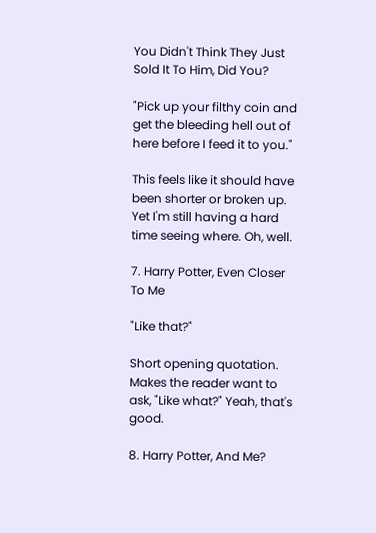You Didn't Think They Just Sold It To Him, Did You?

"Pick up your filthy coin and get the bleeding hell out of here before I feed it to you."

This feels like it should have been shorter or broken up. Yet I'm still having a hard time seeing where. Oh, well.

7. Harry Potter, Even Closer To Me

"Like that?"

Short opening quotation. Makes the reader want to ask, "Like what?" Yeah, that's good.

8. Harry Potter, And Me?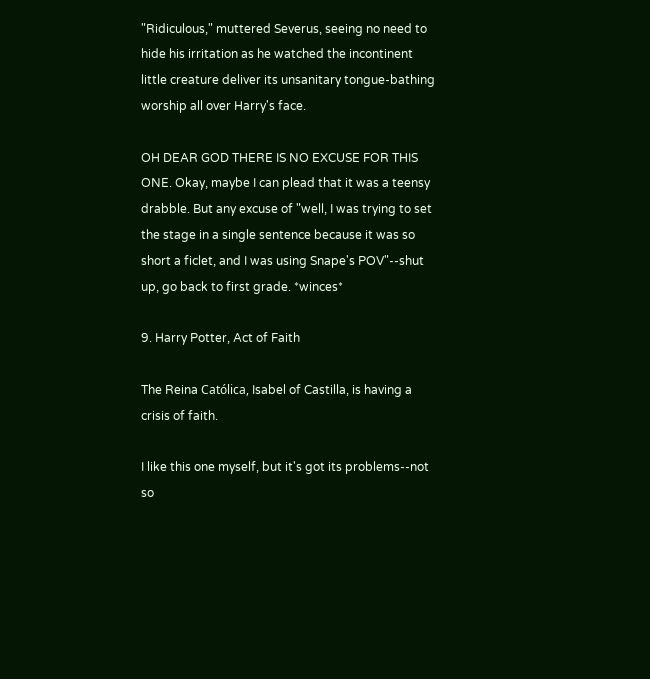"Ridiculous," muttered Severus, seeing no need to hide his irritation as he watched the incontinent little creature deliver its unsanitary tongue-bathing worship all over Harry's face.

OH DEAR GOD THERE IS NO EXCUSE FOR THIS ONE. Okay, maybe I can plead that it was a teensy drabble. But any excuse of "well, I was trying to set the stage in a single sentence because it was so short a ficlet, and I was using Snape's POV"--shut up, go back to first grade. *winces*

9. Harry Potter, Act of Faith

The Reina Católica, Isabel of Castilla, is having a crisis of faith.

I like this one myself, but it's got its problems--not so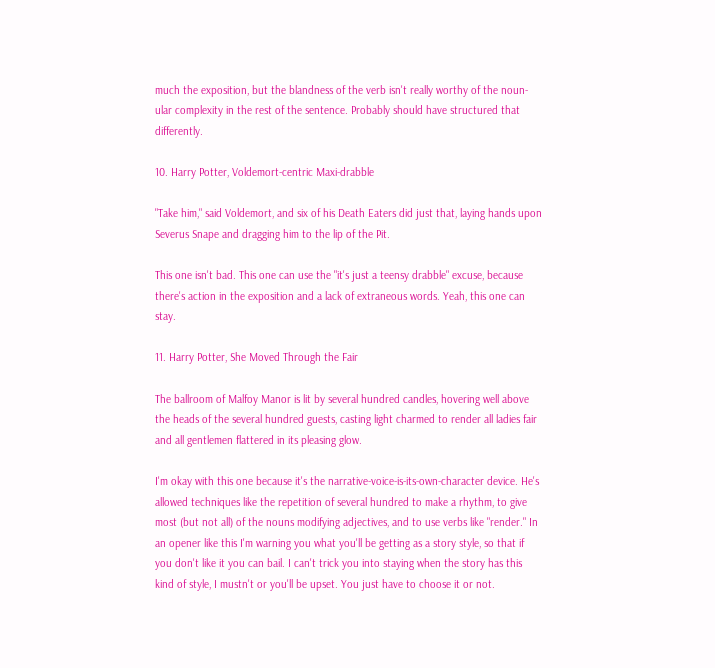much the exposition, but the blandness of the verb isn't really worthy of the noun-ular complexity in the rest of the sentence. Probably should have structured that differently.

10. Harry Potter, Voldemort-centric Maxi-drabble

"Take him," said Voldemort, and six of his Death Eaters did just that, laying hands upon Severus Snape and dragging him to the lip of the Pit.

This one isn't bad. This one can use the "it's just a teensy drabble" excuse, because there's action in the exposition and a lack of extraneous words. Yeah, this one can stay.

11. Harry Potter, She Moved Through the Fair

The ballroom of Malfoy Manor is lit by several hundred candles, hovering well above the heads of the several hundred guests, casting light charmed to render all ladies fair and all gentlemen flattered in its pleasing glow.

I'm okay with this one because it's the narrative-voice-is-its-own-character device. He's allowed techniques like the repetition of several hundred to make a rhythm, to give most (but not all) of the nouns modifying adjectives, and to use verbs like "render." In an opener like this I'm warning you what you'll be getting as a story style, so that if you don't like it you can bail. I can't trick you into staying when the story has this kind of style, I mustn't or you'll be upset. You just have to choose it or not.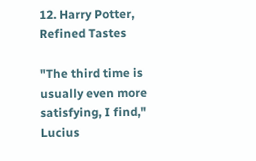12. Harry Potter, Refined Tastes

"The third time is usually even more satisfying, I find," Lucius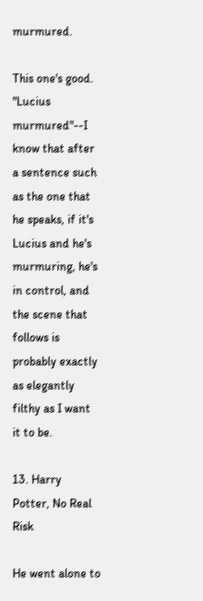murmured.

This one's good. "Lucius murmured"--I know that after a sentence such as the one that he speaks, if it's Lucius and he's murmuring, he's in control, and the scene that follows is probably exactly as elegantly filthy as I want it to be.

13. Harry Potter, No Real Risk

He went alone to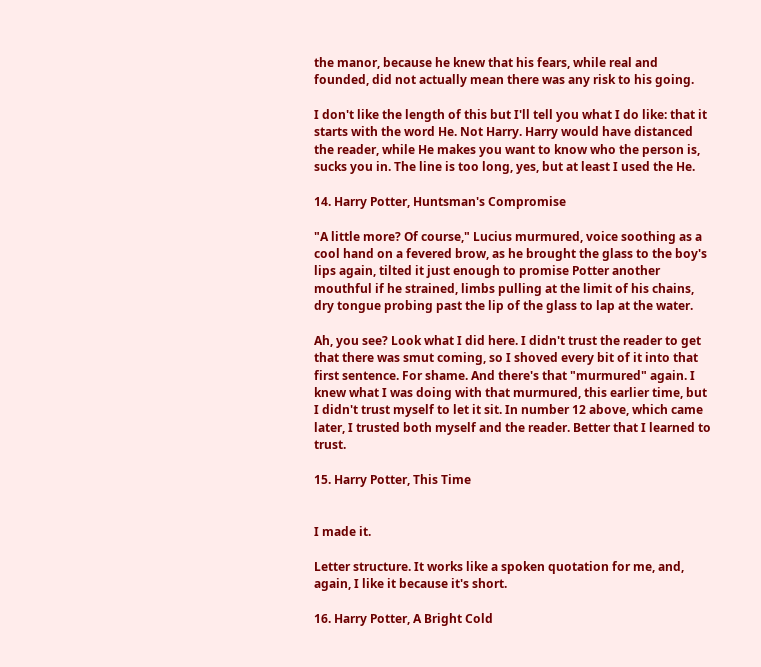the manor, because he knew that his fears, while real and founded, did not actually mean there was any risk to his going.

I don't like the length of this but I'll tell you what I do like: that it starts with the word He. Not Harry. Harry would have distanced the reader, while He makes you want to know who the person is, sucks you in. The line is too long, yes, but at least I used the He.

14. Harry Potter, Huntsman's Compromise

"A little more? Of course," Lucius murmured, voice soothing as a cool hand on a fevered brow, as he brought the glass to the boy's lips again, tilted it just enough to promise Potter another mouthful if he strained, limbs pulling at the limit of his chains, dry tongue probing past the lip of the glass to lap at the water.

Ah, you see? Look what I did here. I didn't trust the reader to get that there was smut coming, so I shoved every bit of it into that first sentence. For shame. And there's that "murmured" again. I knew what I was doing with that murmured, this earlier time, but I didn't trust myself to let it sit. In number 12 above, which came later, I trusted both myself and the reader. Better that I learned to trust.

15. Harry Potter, This Time


I made it.

Letter structure. It works like a spoken quotation for me, and, again, I like it because it's short.

16. Harry Potter, A Bright Cold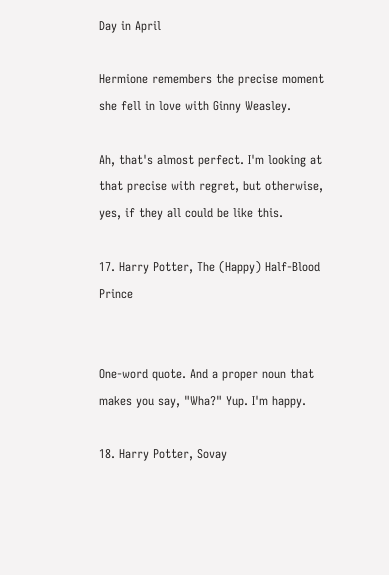Day in April

Hermione remembers the precise moment she fell in love with Ginny Weasley.

Ah, that's almost perfect. I'm looking at that precise with regret, but otherwise, yes, if they all could be like this.

17. Harry Potter, The (Happy) Half-Blood Prince


One-word quote. And a proper noun that makes you say, "Wha?" Yup. I'm happy.

18. Harry Potter, Sovay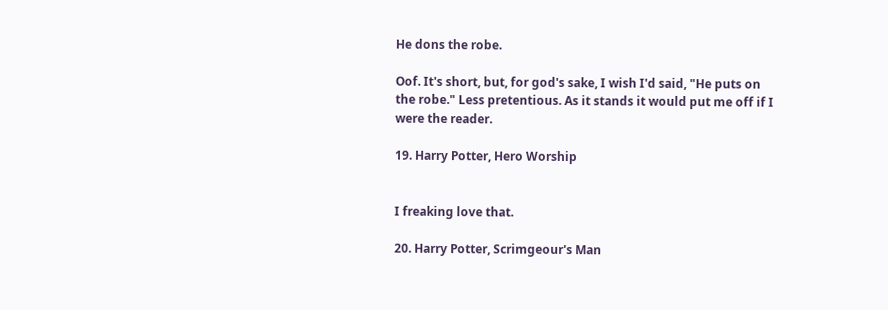He dons the robe.

Oof. It's short, but, for god's sake, I wish I'd said, "He puts on the robe." Less pretentious. As it stands it would put me off if I were the reader.

19. Harry Potter, Hero Worship


I freaking love that.

20. Harry Potter, Scrimgeour's Man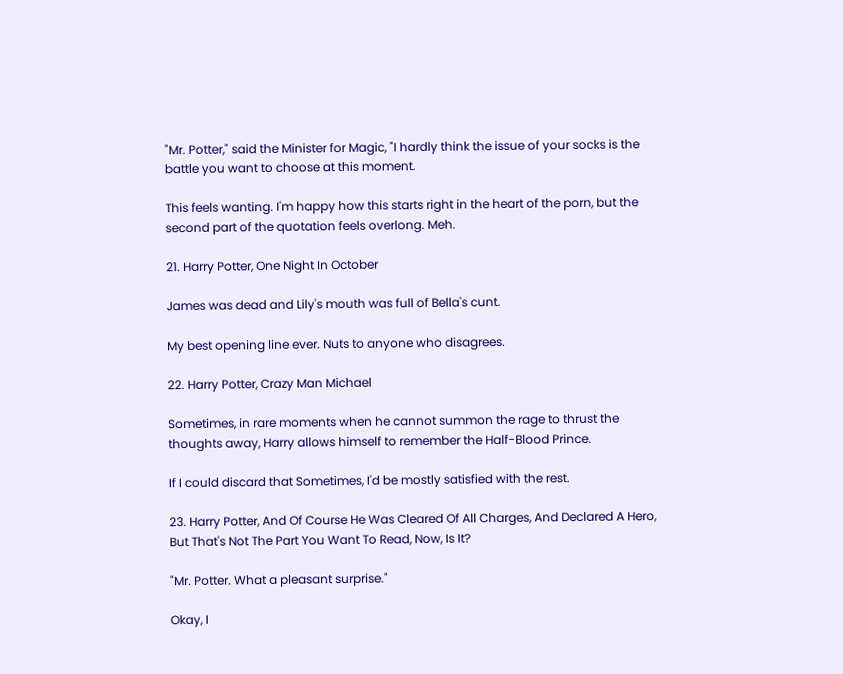"Mr. Potter," said the Minister for Magic, "I hardly think the issue of your socks is the battle you want to choose at this moment.

This feels wanting. I'm happy how this starts right in the heart of the porn, but the second part of the quotation feels overlong. Meh.

21. Harry Potter, One Night In October

James was dead and Lily's mouth was full of Bella's cunt.

My best opening line ever. Nuts to anyone who disagrees.

22. Harry Potter, Crazy Man Michael

Sometimes, in rare moments when he cannot summon the rage to thrust the thoughts away, Harry allows himself to remember the Half-Blood Prince.

If I could discard that Sometimes, I'd be mostly satisfied with the rest.

23. Harry Potter, And Of Course He Was Cleared Of All Charges, And Declared A Hero, But That's Not The Part You Want To Read, Now, Is It?

"Mr. Potter. What a pleasant surprise."

Okay, I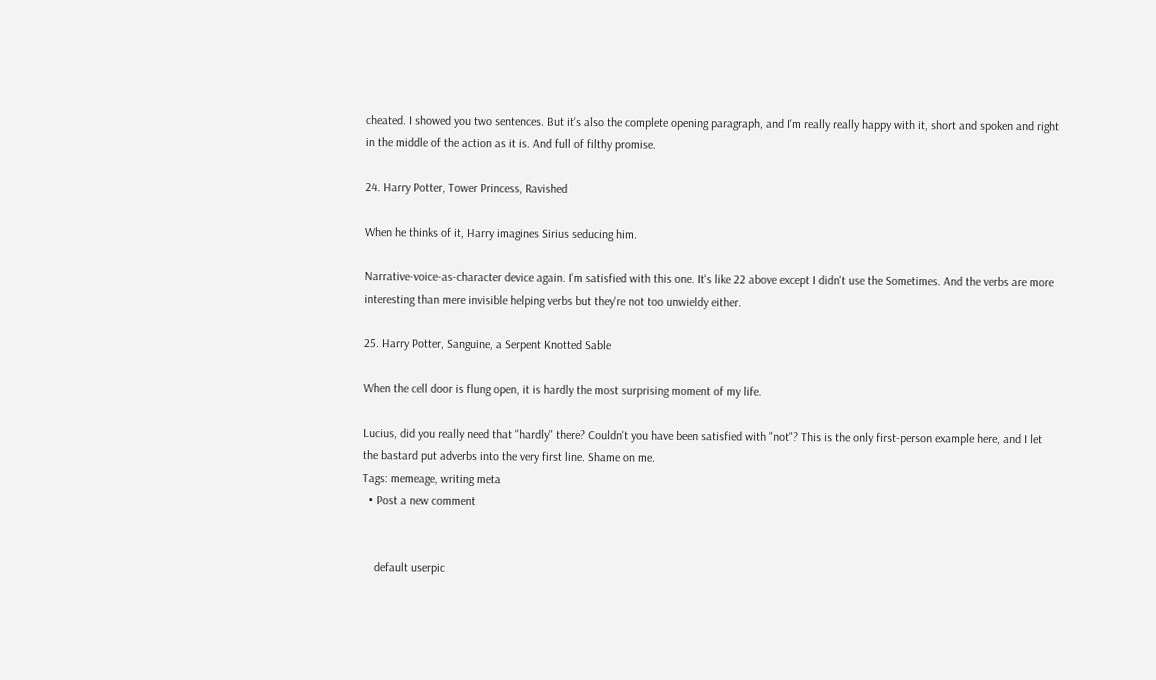cheated. I showed you two sentences. But it's also the complete opening paragraph, and I'm really really happy with it, short and spoken and right in the middle of the action as it is. And full of filthy promise.

24. Harry Potter, Tower Princess, Ravished

When he thinks of it, Harry imagines Sirius seducing him.

Narrative-voice-as-character device again. I'm satisfied with this one. It's like 22 above except I didn't use the Sometimes. And the verbs are more interesting than mere invisible helping verbs but they're not too unwieldy either.

25. Harry Potter, Sanguine, a Serpent Knotted Sable

When the cell door is flung open, it is hardly the most surprising moment of my life.

Lucius, did you really need that "hardly" there? Couldn't you have been satisfied with "not"? This is the only first-person example here, and I let the bastard put adverbs into the very first line. Shame on me.
Tags: memeage, writing meta
  • Post a new comment


    default userpic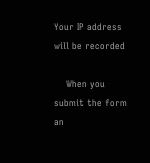Your IP address will be recorded

    When you submit the form an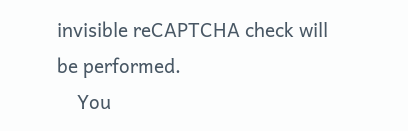invisible reCAPTCHA check will be performed.
    You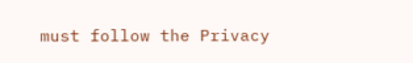must follow the Privacy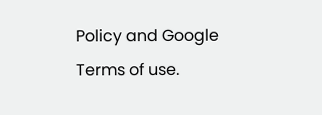Policy and Google Terms of use.